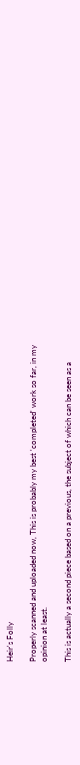Heir's Folly

Properly scanned and uploaded now, This is probably my best 'completed' work so far, in my opinion at least.

This is actually a second piece based on a previous, the subject of which can be seen as a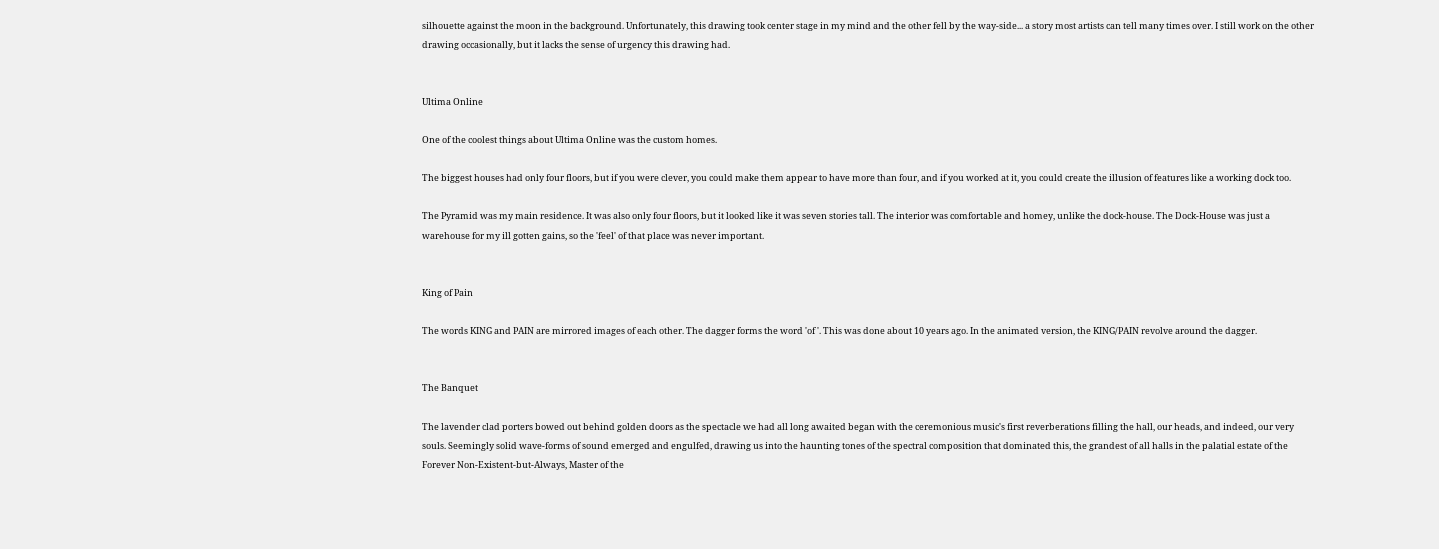silhouette against the moon in the background. Unfortunately, this drawing took center stage in my mind and the other fell by the way-side... a story most artists can tell many times over. I still work on the other drawing occasionally, but it lacks the sense of urgency this drawing had.


Ultima Online

One of the coolest things about Ultima Online was the custom homes.

The biggest houses had only four floors, but if you were clever, you could make them appear to have more than four, and if you worked at it, you could create the illusion of features like a working dock too.

The Pyramid was my main residence. It was also only four floors, but it looked like it was seven stories tall. The interior was comfortable and homey, unlike the dock-house. The Dock-House was just a warehouse for my ill gotten gains, so the 'feel' of that place was never important.


King of Pain

The words KING and PAIN are mirrored images of each other. The dagger forms the word 'of '. This was done about 10 years ago. In the animated version, the KING/PAIN revolve around the dagger.


The Banquet

The lavender clad porters bowed out behind golden doors as the spectacle we had all long awaited began with the ceremonious music's first reverberations filling the hall, our heads, and indeed, our very souls. Seemingly solid wave-forms of sound emerged and engulfed, drawing us into the haunting tones of the spectral composition that dominated this, the grandest of all halls in the palatial estate of the Forever Non-Existent-but-Always, Master of the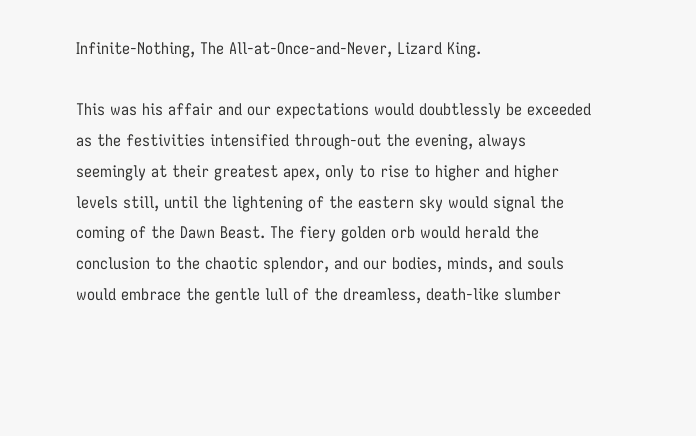Infinite-Nothing, The All-at-Once-and-Never, Lizard King.

This was his affair and our expectations would doubtlessly be exceeded as the festivities intensified through-out the evening, always seemingly at their greatest apex, only to rise to higher and higher levels still, until the lightening of the eastern sky would signal the coming of the Dawn Beast. The fiery golden orb would herald the conclusion to the chaotic splendor, and our bodies, minds, and souls would embrace the gentle lull of the dreamless, death-like slumber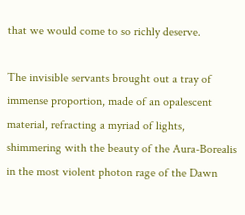that we would come to so richly deserve.

The invisible servants brought out a tray of immense proportion, made of an opalescent material, refracting a myriad of lights, shimmering with the beauty of the Aura-Borealis in the most violent photon rage of the Dawn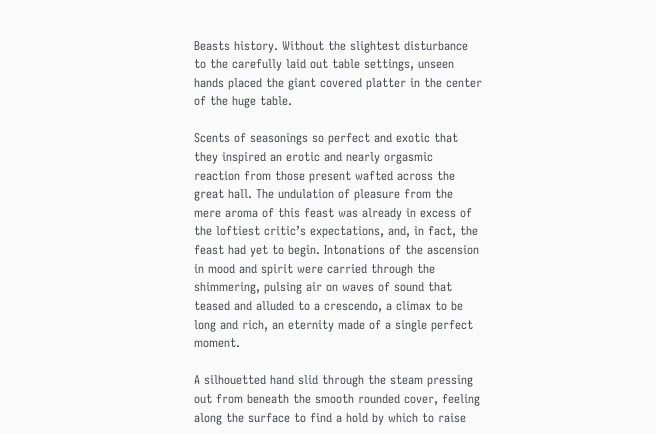Beasts history. Without the slightest disturbance to the carefully laid out table settings, unseen hands placed the giant covered platter in the center of the huge table.

Scents of seasonings so perfect and exotic that they inspired an erotic and nearly orgasmic reaction from those present wafted across the great hall. The undulation of pleasure from the mere aroma of this feast was already in excess of the loftiest critic’s expectations, and, in fact, the feast had yet to begin. Intonations of the ascension in mood and spirit were carried through the shimmering, pulsing air on waves of sound that teased and alluded to a crescendo, a climax to be long and rich, an eternity made of a single perfect moment.

A silhouetted hand slid through the steam pressing out from beneath the smooth rounded cover, feeling along the surface to find a hold by which to raise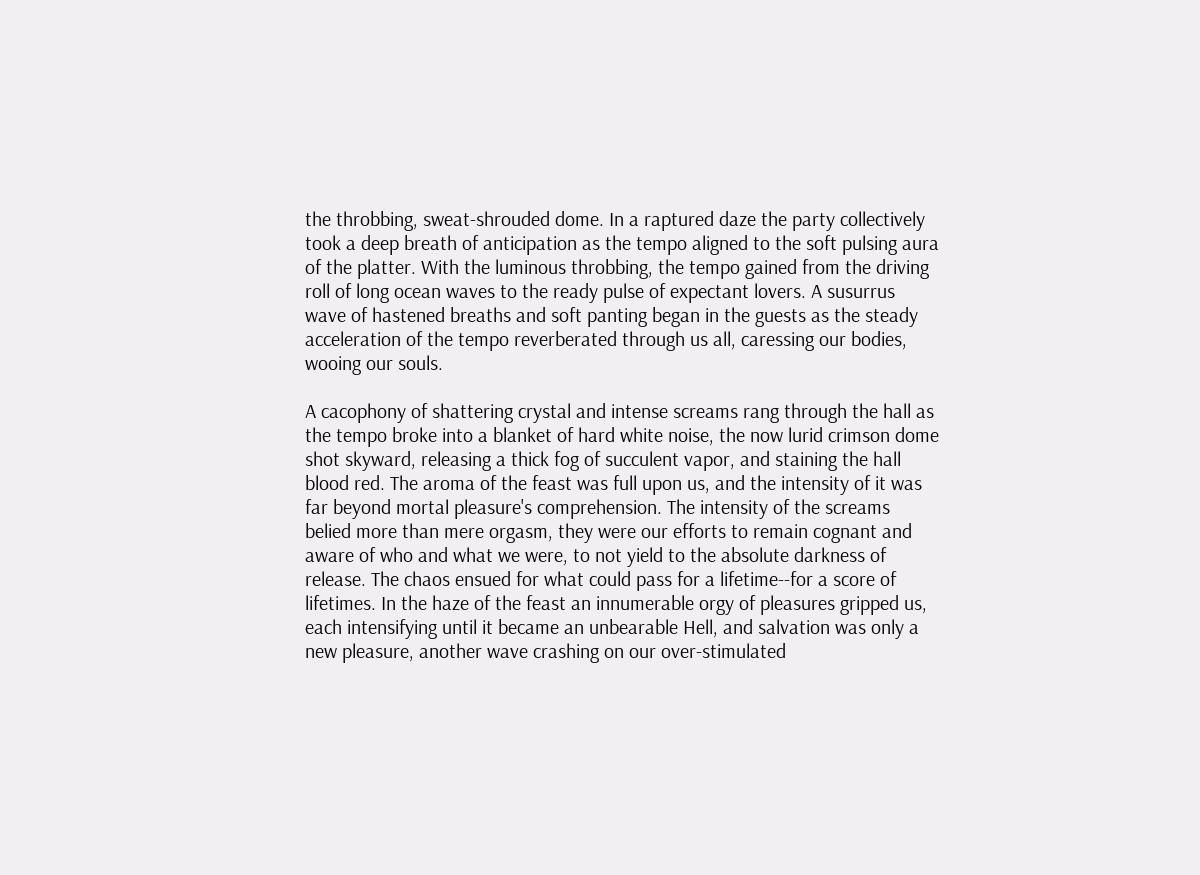the throbbing, sweat-shrouded dome. In a raptured daze the party collectively took a deep breath of anticipation as the tempo aligned to the soft pulsing aura of the platter. With the luminous throbbing, the tempo gained from the driving roll of long ocean waves to the ready pulse of expectant lovers. A susurrus wave of hastened breaths and soft panting began in the guests as the steady acceleration of the tempo reverberated through us all, caressing our bodies, wooing our souls.

A cacophony of shattering crystal and intense screams rang through the hall as the tempo broke into a blanket of hard white noise, the now lurid crimson dome shot skyward, releasing a thick fog of succulent vapor, and staining the hall blood red. The aroma of the feast was full upon us, and the intensity of it was far beyond mortal pleasure's comprehension. The intensity of the screams belied more than mere orgasm, they were our efforts to remain cognant and aware of who and what we were, to not yield to the absolute darkness of release. The chaos ensued for what could pass for a lifetime--for a score of lifetimes. In the haze of the feast an innumerable orgy of pleasures gripped us, each intensifying until it became an unbearable Hell, and salvation was only a new pleasure, another wave crashing on our over-stimulated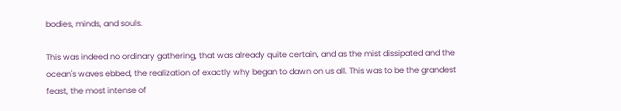bodies, minds, and souls.

This was indeed no ordinary gathering, that was already quite certain, and as the mist dissipated and the ocean's waves ebbed, the realization of exactly why began to dawn on us all. This was to be the grandest feast, the most intense of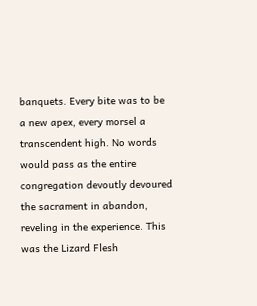banquets. Every bite was to be a new apex, every morsel a transcendent high. No words would pass as the entire congregation devoutly devoured the sacrament in abandon, reveling in the experience. This was the Lizard Flesh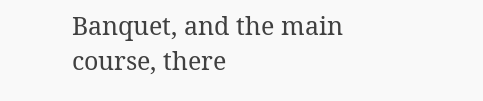Banquet, and the main course, there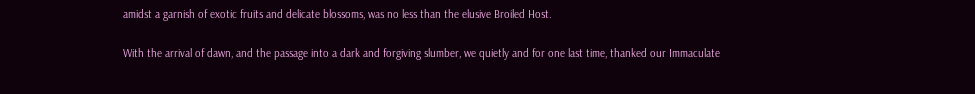amidst a garnish of exotic fruits and delicate blossoms, was no less than the elusive Broiled Host.

With the arrival of dawn, and the passage into a dark and forgiving slumber, we quietly and for one last time, thanked our Immaculate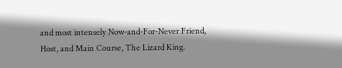and most intensely Now-and-For-Never Friend, Host, and Main Course, The Lizard King.